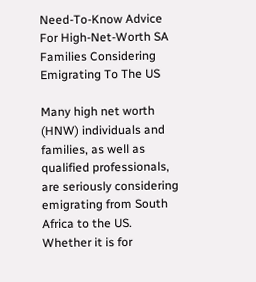Need-To-Know Advice For High-Net-Worth SA Families Considering Emigrating To The US

Many high net worth (HNW) individuals and families, as well as qualified professionals, are seriously considering emigrating from South Africa to the US.
Whether it is for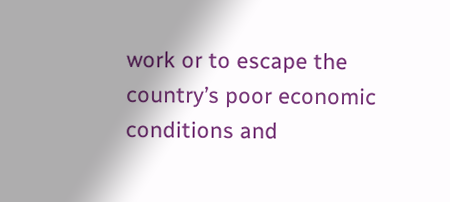work or to escape the country’s poor economic conditions and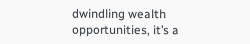dwindling wealth opportunities, it’s a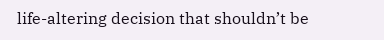life-altering decision that shouldn’t be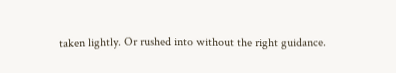taken lightly. Or rushed into without the right guidance.